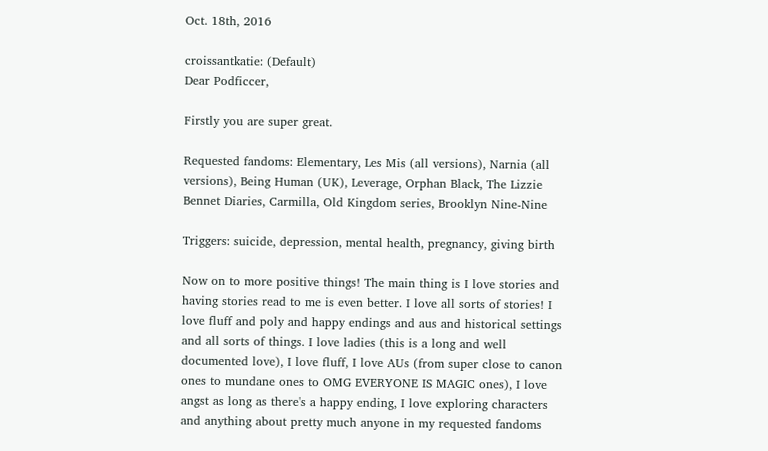Oct. 18th, 2016

croissantkatie: (Default)
Dear Podficcer,

Firstly you are super great.

Requested fandoms: Elementary, Les Mis (all versions), Narnia (all versions), Being Human (UK), Leverage, Orphan Black, The Lizzie Bennet Diaries, Carmilla, Old Kingdom series, Brooklyn Nine-Nine

Triggers: suicide, depression, mental health, pregnancy, giving birth

Now on to more positive things! The main thing is I love stories and having stories read to me is even better. I love all sorts of stories! I love fluff and poly and happy endings and aus and historical settings and all sorts of things. I love ladies (this is a long and well documented love), I love fluff, I love AUs (from super close to canon ones to mundane ones to OMG EVERYONE IS MAGIC ones), I love angst as long as there's a happy ending, I love exploring characters and anything about pretty much anyone in my requested fandoms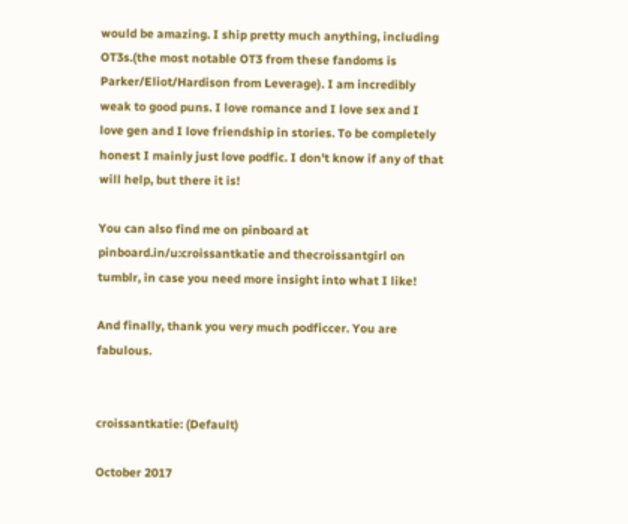would be amazing. I ship pretty much anything, including OT3s.(the most notable OT3 from these fandoms is Parker/Eliot/Hardison from Leverage). I am incredibly weak to good puns. I love romance and I love sex and I love gen and I love friendship in stories. To be completely honest I mainly just love podfic. I don't know if any of that will help, but there it is!

You can also find me on pinboard at pinboard.in/u:croissantkatie and thecroissantgirl on tumblr, in case you need more insight into what I like!

And finally, thank you very much podficcer. You are fabulous.


croissantkatie: (Default)

October 2017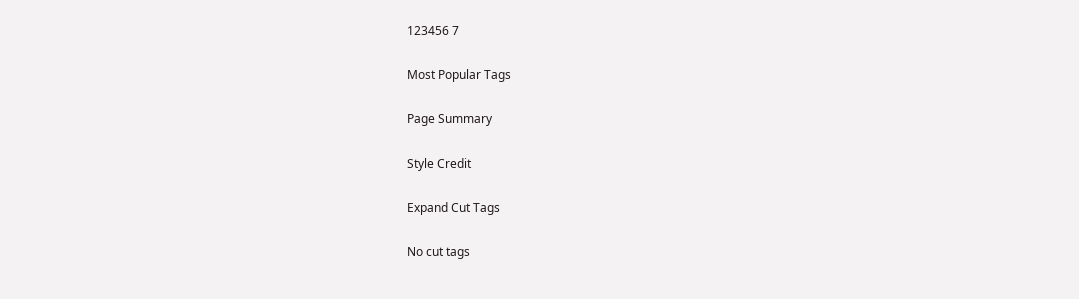123456 7

Most Popular Tags

Page Summary

Style Credit

Expand Cut Tags

No cut tags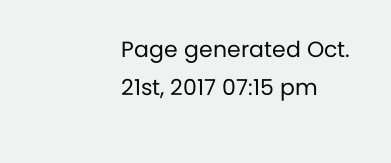Page generated Oct. 21st, 2017 07:15 pm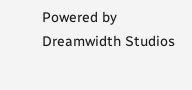Powered by Dreamwidth Studios